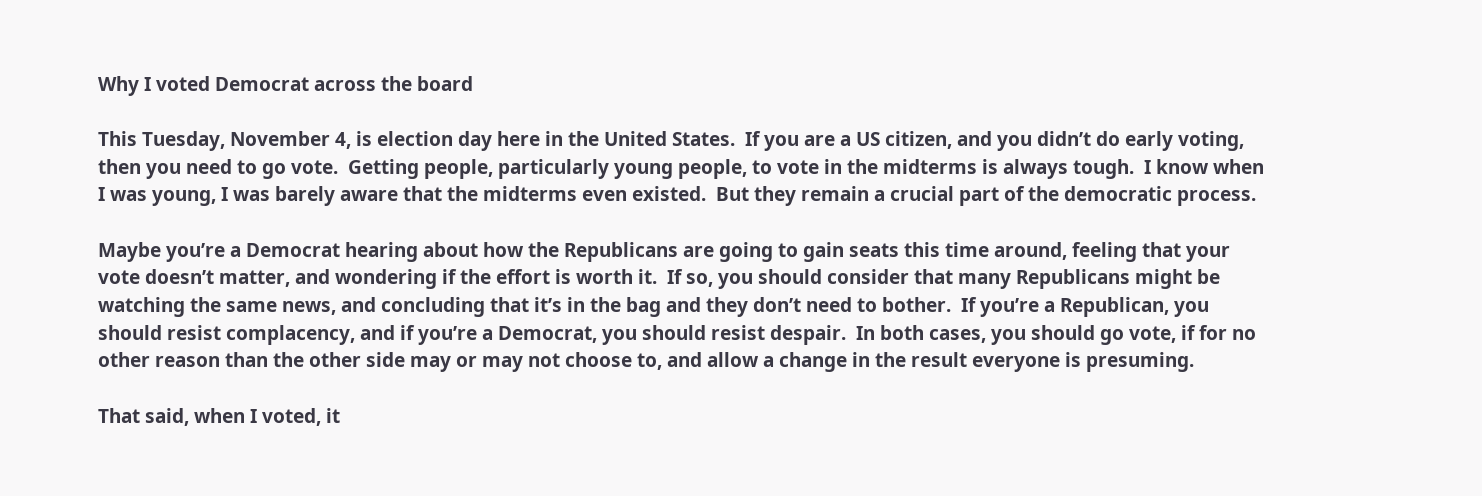Why I voted Democrat across the board

This Tuesday, November 4, is election day here in the United States.  If you are a US citizen, and you didn’t do early voting, then you need to go vote.  Getting people, particularly young people, to vote in the midterms is always tough.  I know when I was young, I was barely aware that the midterms even existed.  But they remain a crucial part of the democratic process.

Maybe you’re a Democrat hearing about how the Republicans are going to gain seats this time around, feeling that your vote doesn’t matter, and wondering if the effort is worth it.  If so, you should consider that many Republicans might be watching the same news, and concluding that it’s in the bag and they don’t need to bother.  If you’re a Republican, you should resist complacency, and if you’re a Democrat, you should resist despair.  In both cases, you should go vote, if for no other reason than the other side may or may not choose to, and allow a change in the result everyone is presuming.

That said, when I voted, it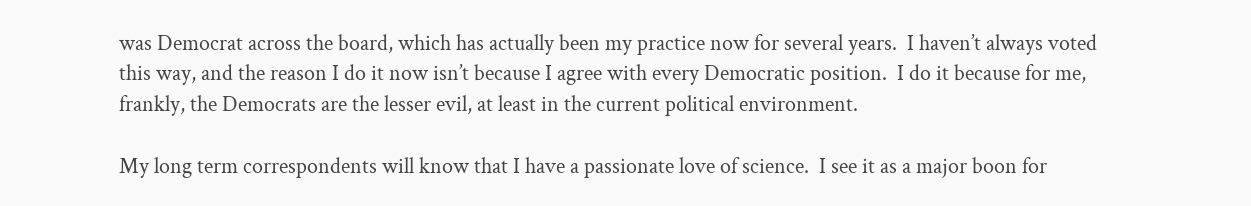was Democrat across the board, which has actually been my practice now for several years.  I haven’t always voted this way, and the reason I do it now isn’t because I agree with every Democratic position.  I do it because for me, frankly, the Democrats are the lesser evil, at least in the current political environment.

My long term correspondents will know that I have a passionate love of science.  I see it as a major boon for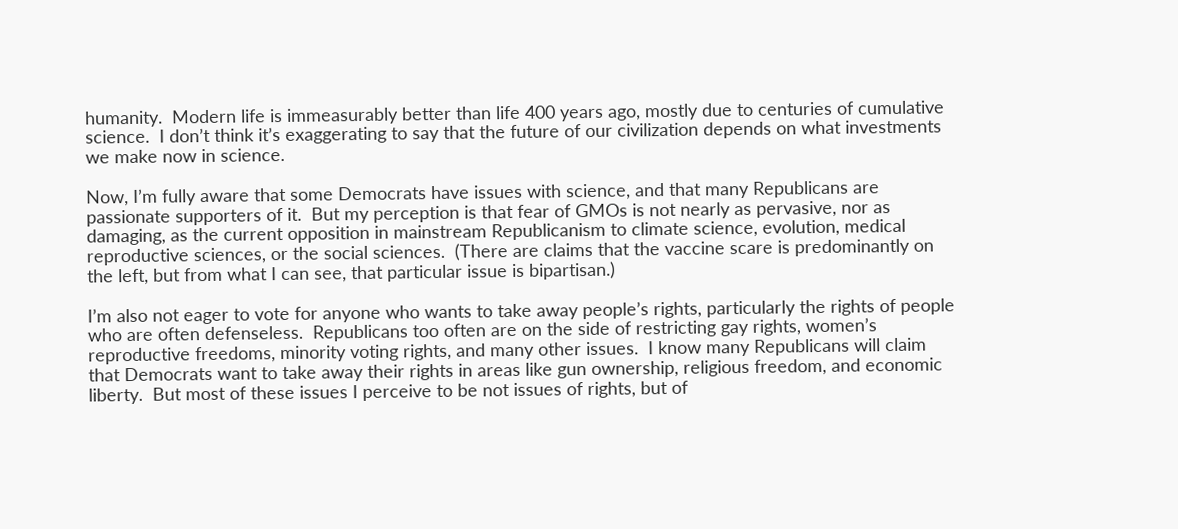humanity.  Modern life is immeasurably better than life 400 years ago, mostly due to centuries of cumulative science.  I don’t think it’s exaggerating to say that the future of our civilization depends on what investments we make now in science.

Now, I’m fully aware that some Democrats have issues with science, and that many Republicans are passionate supporters of it.  But my perception is that fear of GMOs is not nearly as pervasive, nor as damaging, as the current opposition in mainstream Republicanism to climate science, evolution, medical reproductive sciences, or the social sciences.  (There are claims that the vaccine scare is predominantly on the left, but from what I can see, that particular issue is bipartisan.)

I’m also not eager to vote for anyone who wants to take away people’s rights, particularly the rights of people who are often defenseless.  Republicans too often are on the side of restricting gay rights, women’s reproductive freedoms, minority voting rights, and many other issues.  I know many Republicans will claim that Democrats want to take away their rights in areas like gun ownership, religious freedom, and economic liberty.  But most of these issues I perceive to be not issues of rights, but of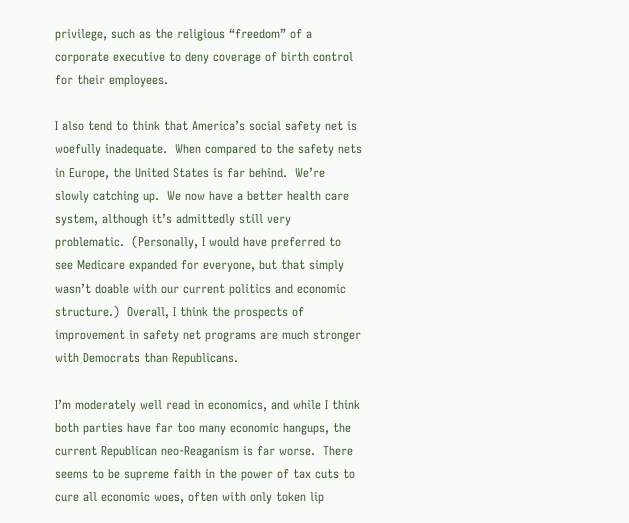privilege, such as the religious “freedom” of a corporate executive to deny coverage of birth control for their employees.

I also tend to think that America’s social safety net is woefully inadequate.  When compared to the safety nets in Europe, the United States is far behind.  We’re slowly catching up.  We now have a better health care system, although it’s admittedly still very problematic.  (Personally, I would have preferred to see Medicare expanded for everyone, but that simply wasn’t doable with our current politics and economic structure.)  Overall, I think the prospects of improvement in safety net programs are much stronger with Democrats than Republicans.

I’m moderately well read in economics, and while I think both parties have far too many economic hangups, the current Republican neo-Reaganism is far worse.  There seems to be supreme faith in the power of tax cuts to cure all economic woes, often with only token lip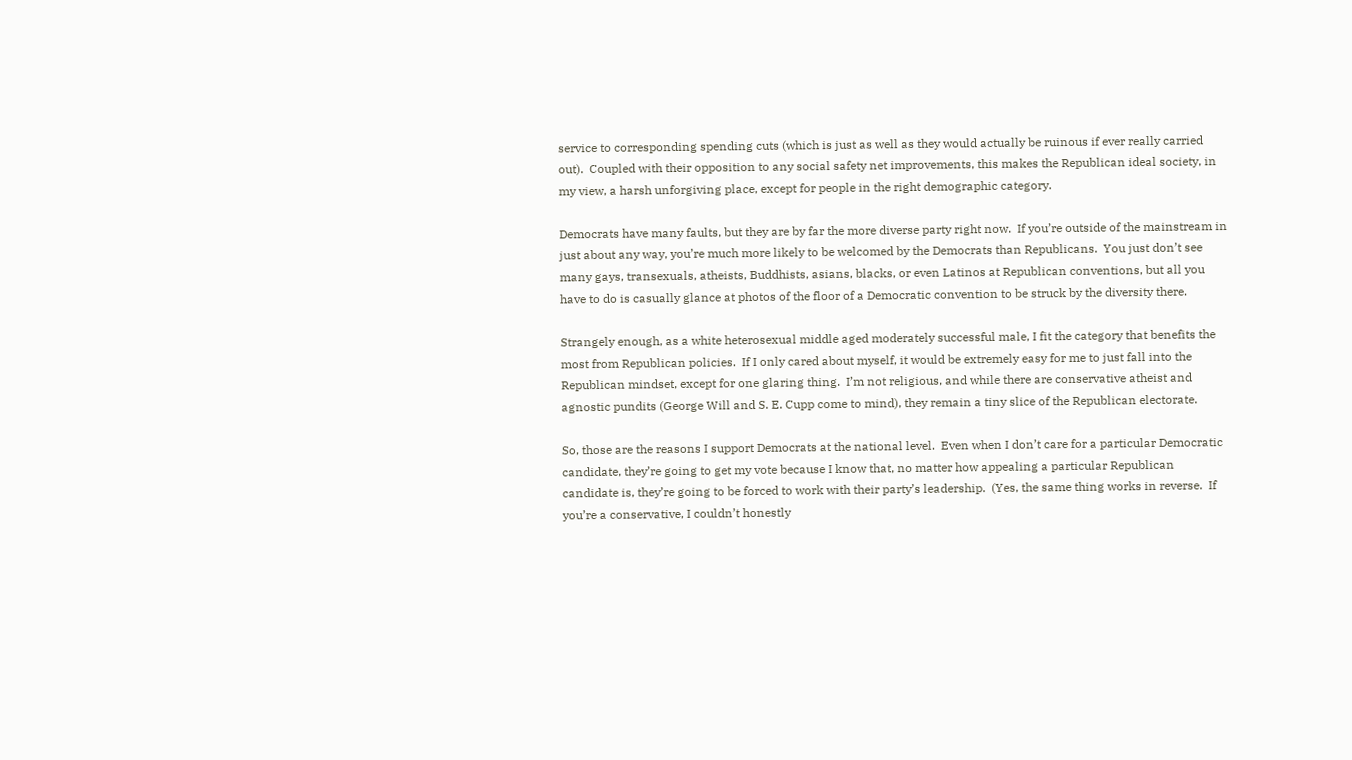service to corresponding spending cuts (which is just as well as they would actually be ruinous if ever really carried out).  Coupled with their opposition to any social safety net improvements, this makes the Republican ideal society, in my view, a harsh unforgiving place, except for people in the right demographic category.

Democrats have many faults, but they are by far the more diverse party right now.  If you’re outside of the mainstream in just about any way, you’re much more likely to be welcomed by the Democrats than Republicans.  You just don’t see many gays, transexuals, atheists, Buddhists, asians, blacks, or even Latinos at Republican conventions, but all you have to do is casually glance at photos of the floor of a Democratic convention to be struck by the diversity there.

Strangely enough, as a white heterosexual middle aged moderately successful male, I fit the category that benefits the most from Republican policies.  If I only cared about myself, it would be extremely easy for me to just fall into the Republican mindset, except for one glaring thing.  I’m not religious, and while there are conservative atheist and agnostic pundits (George Will and S. E. Cupp come to mind), they remain a tiny slice of the Republican electorate.

So, those are the reasons I support Democrats at the national level.  Even when I don’t care for a particular Democratic candidate, they’re going to get my vote because I know that, no matter how appealing a particular Republican candidate is, they’re going to be forced to work with their party’s leadership.  (Yes, the same thing works in reverse.  If you’re a conservative, I couldn’t honestly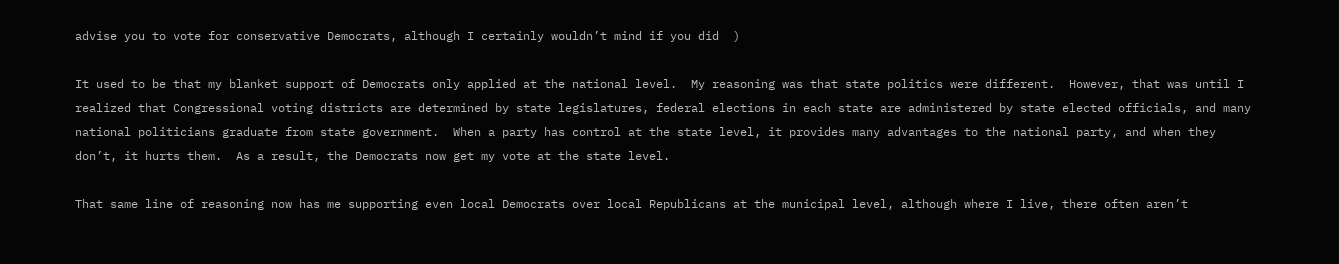advise you to vote for conservative Democrats, although I certainly wouldn’t mind if you did  )

It used to be that my blanket support of Democrats only applied at the national level.  My reasoning was that state politics were different.  However, that was until I realized that Congressional voting districts are determined by state legislatures, federal elections in each state are administered by state elected officials, and many national politicians graduate from state government.  When a party has control at the state level, it provides many advantages to the national party, and when they don’t, it hurts them.  As a result, the Democrats now get my vote at the state level.

That same line of reasoning now has me supporting even local Democrats over local Republicans at the municipal level, although where I live, there often aren’t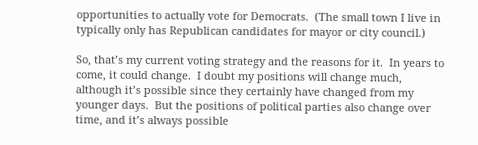opportunities to actually vote for Democrats.  (The small town I live in typically only has Republican candidates for mayor or city council.)

So, that’s my current voting strategy and the reasons for it.  In years to come, it could change.  I doubt my positions will change much, although it’s possible since they certainly have changed from my younger days.  But the positions of political parties also change over time, and it’s always possible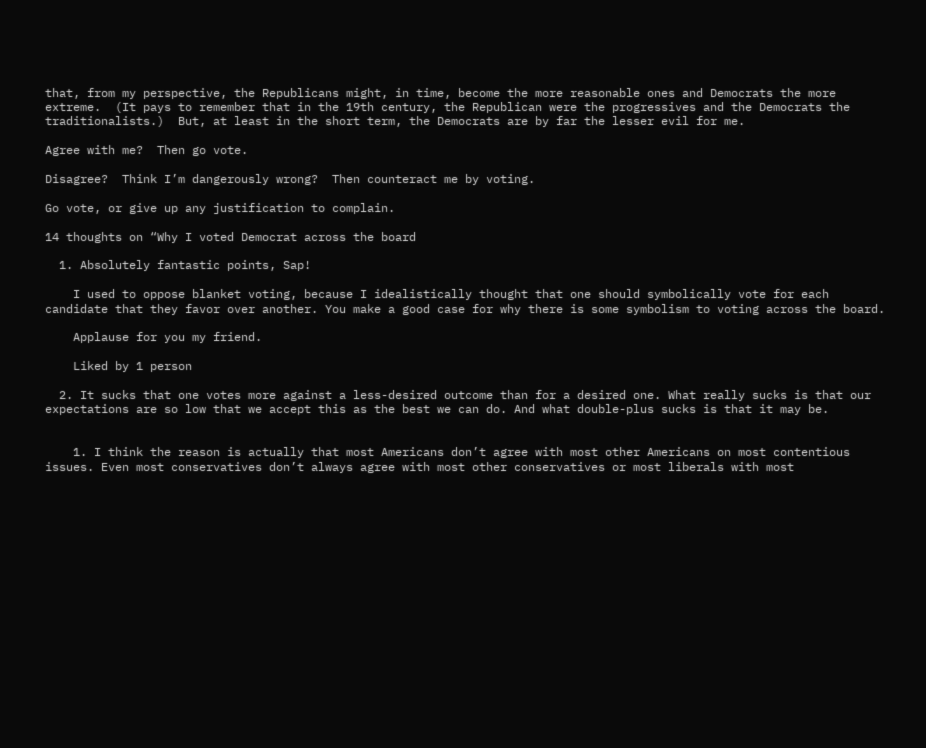that, from my perspective, the Republicans might, in time, become the more reasonable ones and Democrats the more extreme.  (It pays to remember that in the 19th century, the Republican were the progressives and the Democrats the traditionalists.)  But, at least in the short term, the Democrats are by far the lesser evil for me.

Agree with me?  Then go vote.

Disagree?  Think I’m dangerously wrong?  Then counteract me by voting.

Go vote, or give up any justification to complain.

14 thoughts on “Why I voted Democrat across the board

  1. Absolutely fantastic points, Sap!

    I used to oppose blanket voting, because I idealistically thought that one should symbolically vote for each candidate that they favor over another. You make a good case for why there is some symbolism to voting across the board.

    Applause for you my friend.

    Liked by 1 person

  2. It sucks that one votes more against a less-desired outcome than for a desired one. What really sucks is that our expectations are so low that we accept this as the best we can do. And what double-plus sucks is that it may be.


    1. I think the reason is actually that most Americans don’t agree with most other Americans on most contentious issues. Even most conservatives don’t always agree with most other conservatives or most liberals with most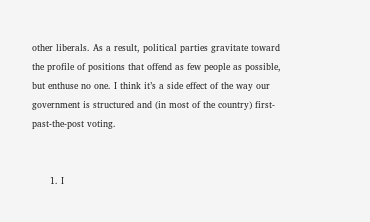other liberals. As a result, political parties gravitate toward the profile of positions that offend as few people as possible, but enthuse no one. I think it’s a side effect of the way our government is structured and (in most of the country) first-past-the-post voting.


      1. I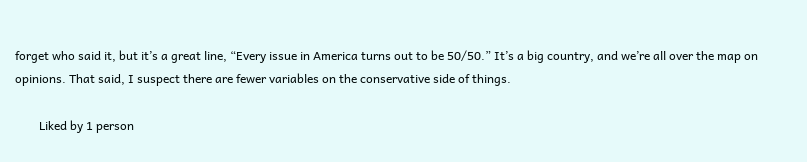forget who said it, but it’s a great line, “Every issue in America turns out to be 50/50.” It’s a big country, and we’re all over the map on opinions. That said, I suspect there are fewer variables on the conservative side of things.

        Liked by 1 person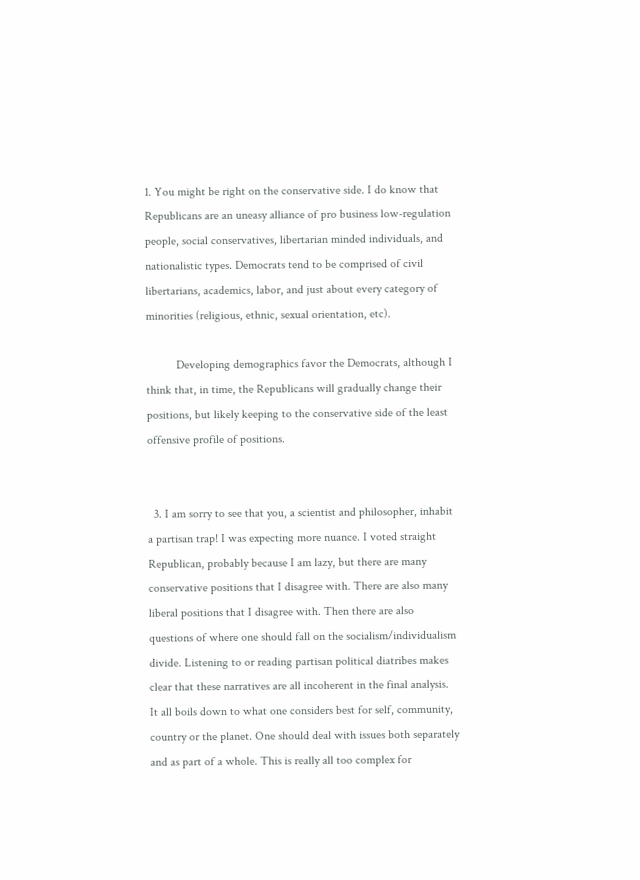1. You might be right on the conservative side. I do know that Republicans are an uneasy alliance of pro business low-regulation people, social conservatives, libertarian minded individuals, and nationalistic types. Democrats tend to be comprised of civil libertarians, academics, labor, and just about every category of minorities (religious, ethnic, sexual orientation, etc).

          Developing demographics favor the Democrats, although I think that, in time, the Republicans will gradually change their positions, but likely keeping to the conservative side of the least offensive profile of positions.


  3. I am sorry to see that you, a scientist and philosopher, inhabit a partisan trap! I was expecting more nuance. I voted straight Republican, probably because I am lazy, but there are many conservative positions that I disagree with. There are also many liberal positions that I disagree with. Then there are also questions of where one should fall on the socialism/individualism divide. Listening to or reading partisan political diatribes makes clear that these narratives are all incoherent in the final analysis. It all boils down to what one considers best for self, community, country or the planet. One should deal with issues both separately and as part of a whole. This is really all too complex for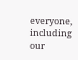everyone, including our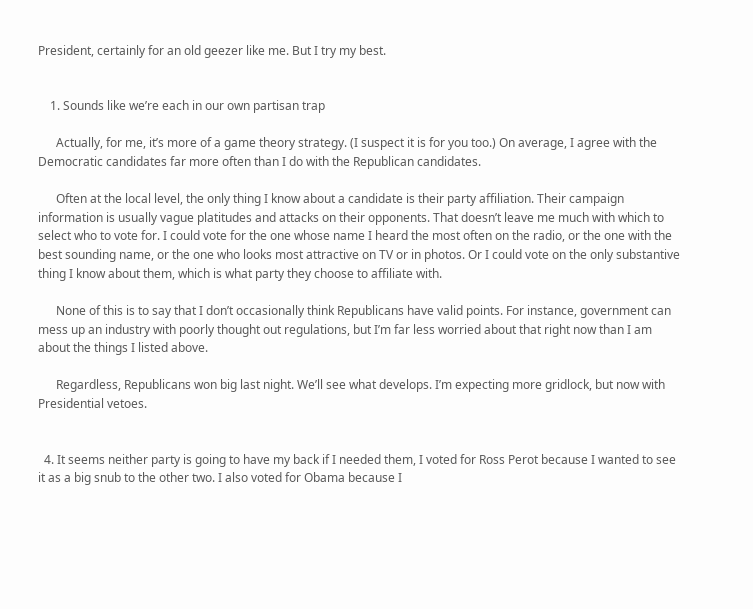President, certainly for an old geezer like me. But I try my best.


    1. Sounds like we’re each in our own partisan trap

      Actually, for me, it’s more of a game theory strategy. (I suspect it is for you too.) On average, I agree with the Democratic candidates far more often than I do with the Republican candidates.

      Often at the local level, the only thing I know about a candidate is their party affiliation. Their campaign information is usually vague platitudes and attacks on their opponents. That doesn’t leave me much with which to select who to vote for. I could vote for the one whose name I heard the most often on the radio, or the one with the best sounding name, or the one who looks most attractive on TV or in photos. Or I could vote on the only substantive thing I know about them, which is what party they choose to affiliate with.

      None of this is to say that I don’t occasionally think Republicans have valid points. For instance, government can mess up an industry with poorly thought out regulations, but I’m far less worried about that right now than I am about the things I listed above.

      Regardless, Republicans won big last night. We’ll see what develops. I’m expecting more gridlock, but now with Presidential vetoes.


  4. It seems neither party is going to have my back if I needed them, I voted for Ross Perot because I wanted to see it as a big snub to the other two. I also voted for Obama because I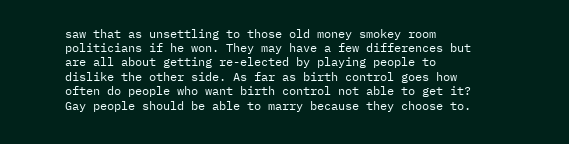saw that as unsettling to those old money smokey room politicians if he won. They may have a few differences but are all about getting re-elected by playing people to dislike the other side. As far as birth control goes how often do people who want birth control not able to get it? Gay people should be able to marry because they choose to.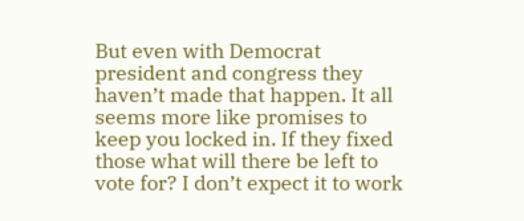But even with Democrat president and congress they haven’t made that happen. It all seems more like promises to keep you locked in. If they fixed those what will there be left to vote for? I don’t expect it to work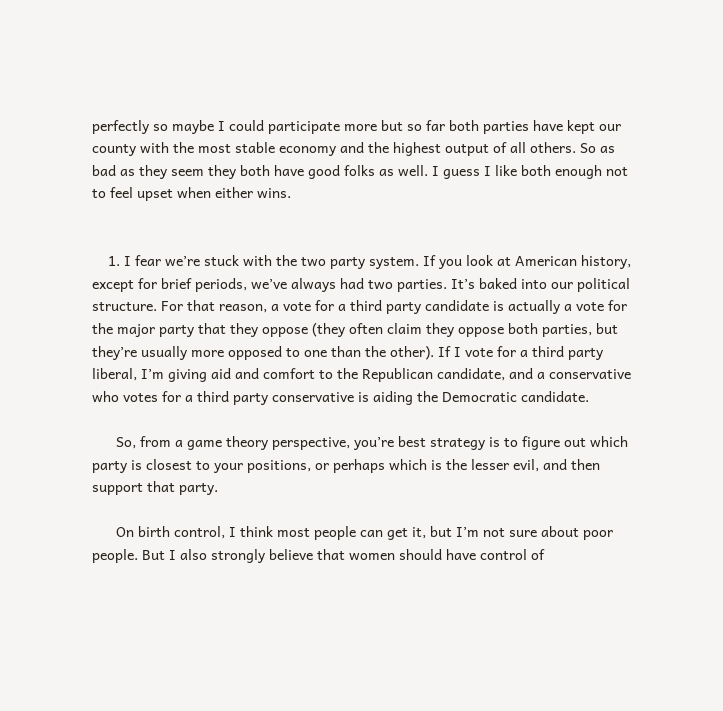perfectly so maybe I could participate more but so far both parties have kept our county with the most stable economy and the highest output of all others. So as bad as they seem they both have good folks as well. I guess I like both enough not to feel upset when either wins.


    1. I fear we’re stuck with the two party system. If you look at American history, except for brief periods, we’ve always had two parties. It’s baked into our political structure. For that reason, a vote for a third party candidate is actually a vote for the major party that they oppose (they often claim they oppose both parties, but they’re usually more opposed to one than the other). If I vote for a third party liberal, I’m giving aid and comfort to the Republican candidate, and a conservative who votes for a third party conservative is aiding the Democratic candidate.

      So, from a game theory perspective, you’re best strategy is to figure out which party is closest to your positions, or perhaps which is the lesser evil, and then support that party.

      On birth control, I think most people can get it, but I’m not sure about poor people. But I also strongly believe that women should have control of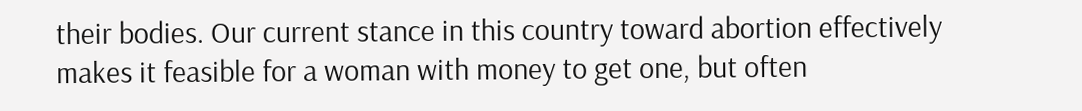their bodies. Our current stance in this country toward abortion effectively makes it feasible for a woman with money to get one, but often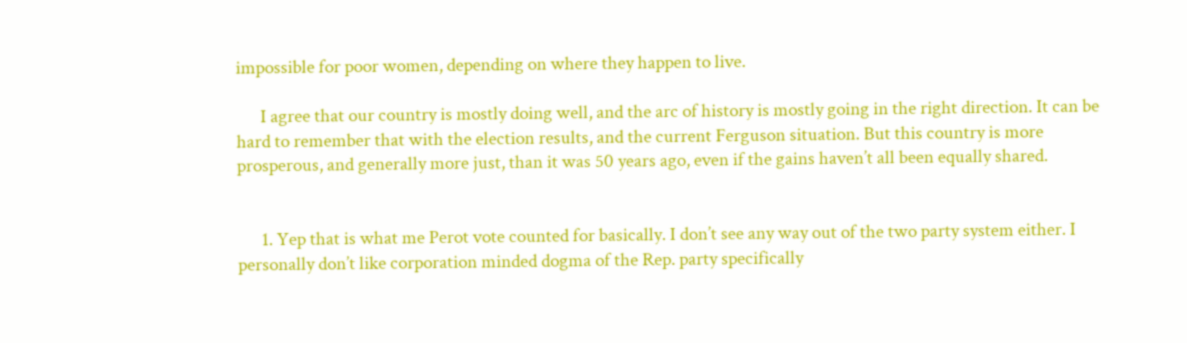impossible for poor women, depending on where they happen to live.

      I agree that our country is mostly doing well, and the arc of history is mostly going in the right direction. It can be hard to remember that with the election results, and the current Ferguson situation. But this country is more prosperous, and generally more just, than it was 50 years ago, even if the gains haven’t all been equally shared.


      1. Yep that is what me Perot vote counted for basically. I don’t see any way out of the two party system either. I personally don’t like corporation minded dogma of the Rep. party specifically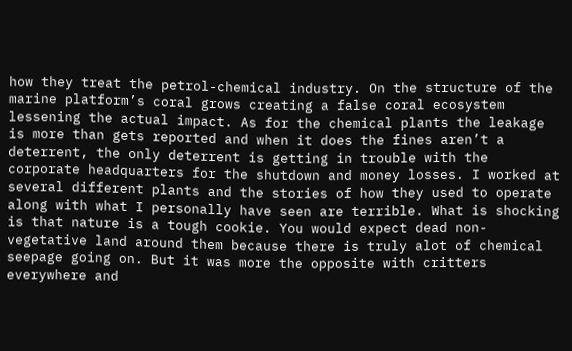how they treat the petrol-chemical industry. On the structure of the marine platform’s coral grows creating a false coral ecosystem lessening the actual impact. As for the chemical plants the leakage is more than gets reported and when it does the fines aren’t a deterrent, the only deterrent is getting in trouble with the corporate headquarters for the shutdown and money losses. I worked at several different plants and the stories of how they used to operate along with what I personally have seen are terrible. What is shocking is that nature is a tough cookie. You would expect dead non-vegetative land around them because there is truly alot of chemical seepage going on. But it was more the opposite with critters everywhere and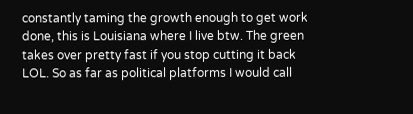constantly taming the growth enough to get work done, this is Louisiana where I live btw. The green takes over pretty fast if you stop cutting it back LOL. So as far as political platforms I would call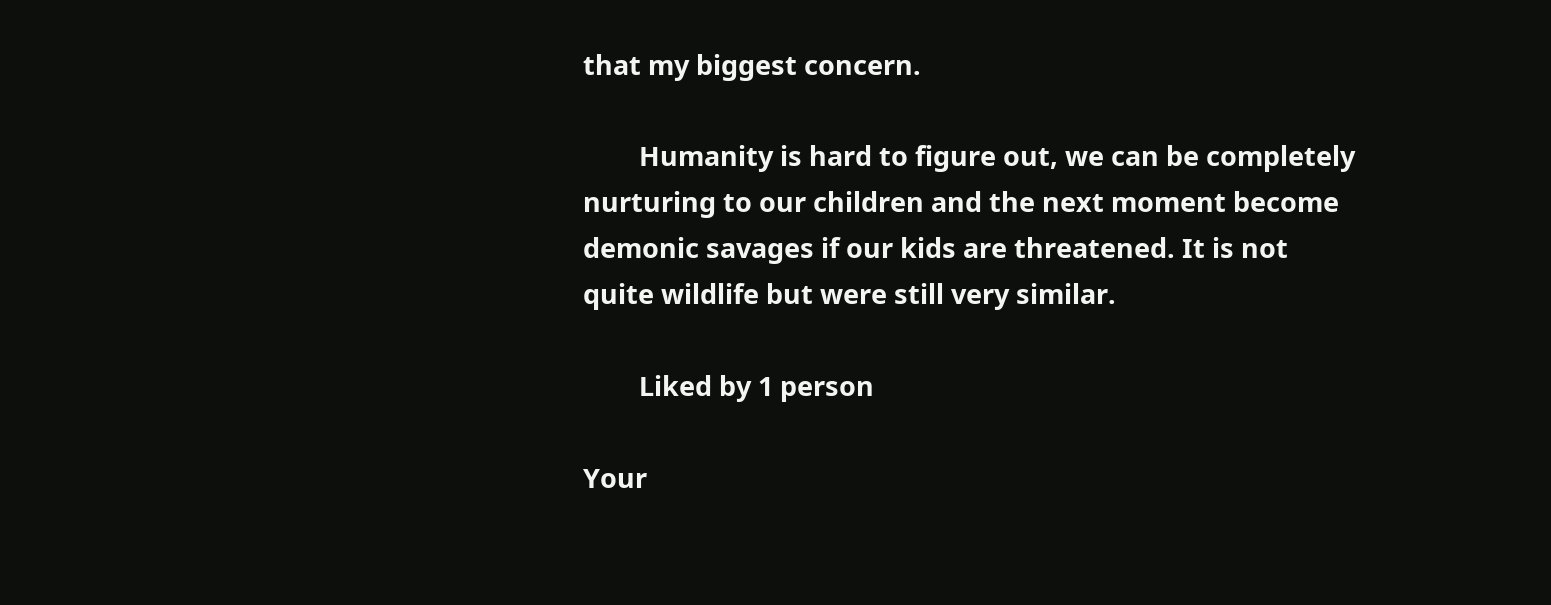that my biggest concern.

        Humanity is hard to figure out, we can be completely nurturing to our children and the next moment become demonic savages if our kids are threatened. It is not quite wildlife but were still very similar.

        Liked by 1 person

Your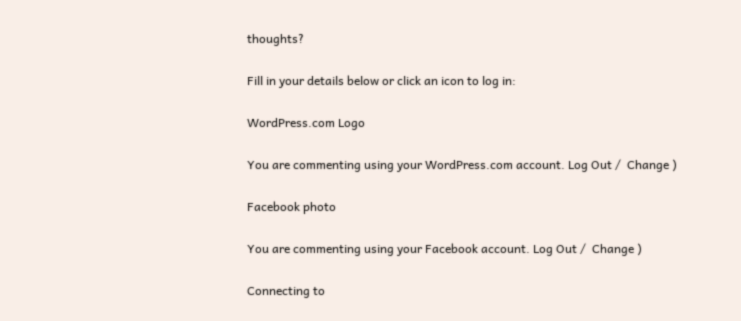thoughts?

Fill in your details below or click an icon to log in:

WordPress.com Logo

You are commenting using your WordPress.com account. Log Out /  Change )

Facebook photo

You are commenting using your Facebook account. Log Out /  Change )

Connecting to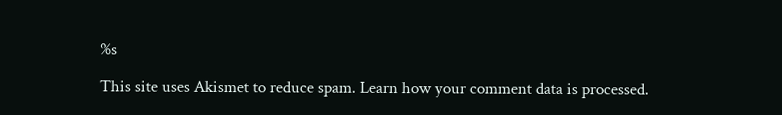%s

This site uses Akismet to reduce spam. Learn how your comment data is processed.